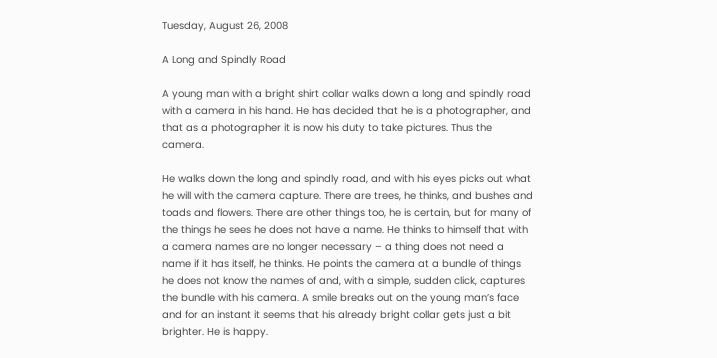Tuesday, August 26, 2008

A Long and Spindly Road

A young man with a bright shirt collar walks down a long and spindly road with a camera in his hand. He has decided that he is a photographer, and that as a photographer it is now his duty to take pictures. Thus the camera.

He walks down the long and spindly road, and with his eyes picks out what he will with the camera capture. There are trees, he thinks, and bushes and toads and flowers. There are other things too, he is certain, but for many of the things he sees he does not have a name. He thinks to himself that with a camera names are no longer necessary – a thing does not need a name if it has itself, he thinks. He points the camera at a bundle of things he does not know the names of and, with a simple, sudden click, captures the bundle with his camera. A smile breaks out on the young man’s face and for an instant it seems that his already bright collar gets just a bit brighter. He is happy.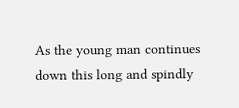As the young man continues down this long and spindly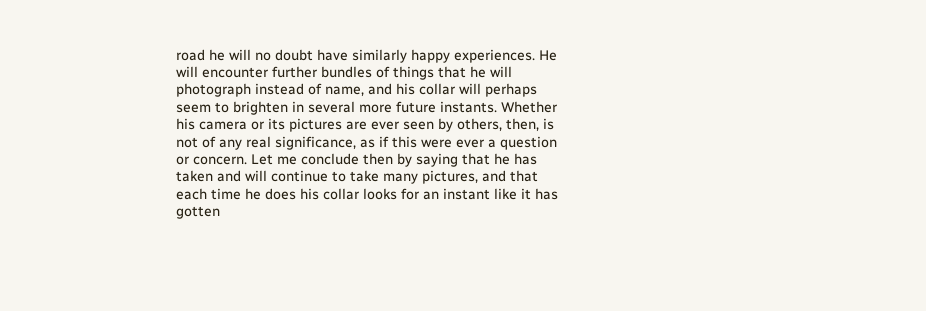road he will no doubt have similarly happy experiences. He will encounter further bundles of things that he will photograph instead of name, and his collar will perhaps seem to brighten in several more future instants. Whether his camera or its pictures are ever seen by others, then, is not of any real significance, as if this were ever a question or concern. Let me conclude then by saying that he has taken and will continue to take many pictures, and that each time he does his collar looks for an instant like it has gotten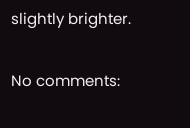slightly brighter.

No comments: